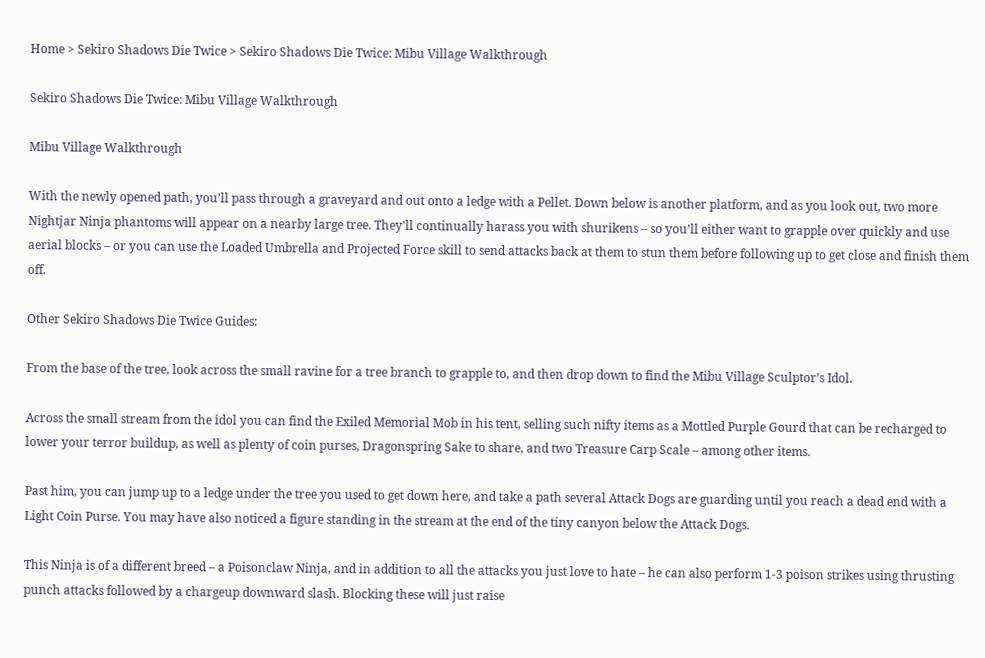Home > Sekiro Shadows Die Twice > Sekiro Shadows Die Twice: Mibu Village Walkthrough

Sekiro Shadows Die Twice: Mibu Village Walkthrough

Mibu Village Walkthrough

With the newly opened path, you’ll pass through a graveyard and out onto a ledge with a Pellet. Down below is another platform, and as you look out, two more Nightjar Ninja phantoms will appear on a nearby large tree. They’ll continually harass you with shurikens – so you’ll either want to grapple over quickly and use aerial blocks – or you can use the Loaded Umbrella and Projected Force skill to send attacks back at them to stun them before following up to get close and finish them off.

Other Sekiro Shadows Die Twice Guides:

From the base of the tree, look across the small ravine for a tree branch to grapple to, and then drop down to find the Mibu Village Sculptor’s Idol.

Across the small stream from the idol you can find the Exiled Memorial Mob in his tent, selling such nifty items as a Mottled Purple Gourd that can be recharged to lower your terror buildup, as well as plenty of coin purses, Dragonspring Sake to share, and two Treasure Carp Scale – among other items.

Past him, you can jump up to a ledge under the tree you used to get down here, and take a path several Attack Dogs are guarding until you reach a dead end with a Light Coin Purse. You may have also noticed a figure standing in the stream at the end of the tiny canyon below the Attack Dogs.

This Ninja is of a different breed – a Poisonclaw Ninja, and in addition to all the attacks you just love to hate – he can also perform 1-3 poison strikes using thrusting punch attacks followed by a chargeup downward slash. Blocking these will just raise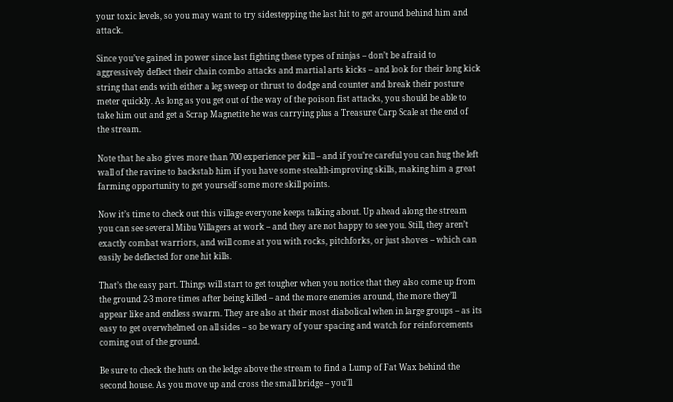your toxic levels, so you may want to try sidestepping the last hit to get around behind him and attack.

Since you’ve gained in power since last fighting these types of ninjas – don’t be afraid to aggressively deflect their chain combo attacks and martial arts kicks – and look for their long kick string that ends with either a leg sweep or thrust to dodge and counter and break their posture meter quickly. As long as you get out of the way of the poison fist attacks, you should be able to take him out and get a Scrap Magnetite he was carrying plus a Treasure Carp Scale at the end of the stream.

Note that he also gives more than 700 experience per kill – and if you’re careful you can hug the left wall of the ravine to backstab him if you have some stealth-improving skills, making him a great farming opportunity to get yourself some more skill points.

Now it’s time to check out this village everyone keeps talking about. Up ahead along the stream you can see several Mibu Villagers at work – and they are not happy to see you. Still, they aren’t exactly combat warriors, and will come at you with rocks, pitchforks, or just shoves – which can easily be deflected for one hit kills.

That’s the easy part. Things will start to get tougher when you notice that they also come up from the ground 2-3 more times after being killed – and the more enemies around, the more they’ll appear like and endless swarm. They are also at their most diabolical when in large groups – as its easy to get overwhelmed on all sides – so be wary of your spacing and watch for reinforcements coming out of the ground.

Be sure to check the huts on the ledge above the stream to find a Lump of Fat Wax behind the second house. As you move up and cross the small bridge – you’ll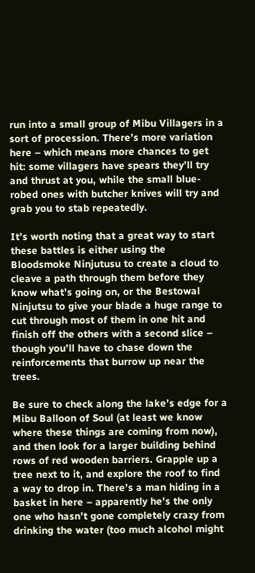run into a small group of Mibu Villagers in a sort of procession. There’s more variation here – which means more chances to get hit: some villagers have spears they’ll try and thrust at you, while the small blue-robed ones with butcher knives will try and grab you to stab repeatedly.

It’s worth noting that a great way to start these battles is either using the Bloodsmoke Ninjutusu to create a cloud to cleave a path through them before they know what’s going on, or the Bestowal Ninjutsu to give your blade a huge range to cut through most of them in one hit and finish off the others with a second slice – though you’ll have to chase down the reinforcements that burrow up near the trees.

Be sure to check along the lake’s edge for a Mibu Balloon of Soul (at least we know where these things are coming from now), and then look for a larger building behind rows of red wooden barriers. Grapple up a tree next to it, and explore the roof to find a way to drop in. There’s a man hiding in a basket in here – apparently he’s the only one who hasn’t gone completely crazy from drinking the water (too much alcohol might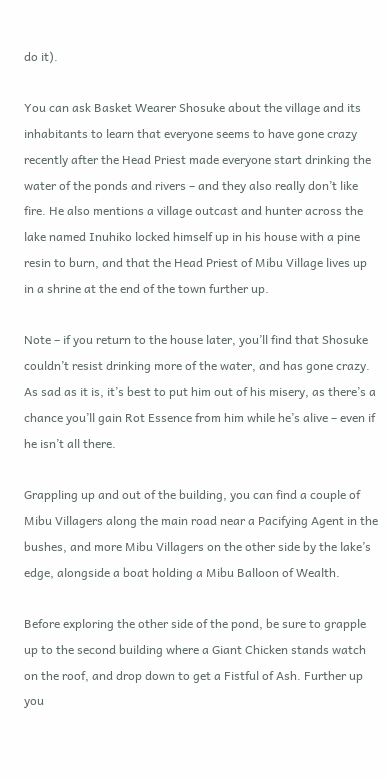do it).

You can ask Basket Wearer Shosuke about the village and its inhabitants to learn that everyone seems to have gone crazy recently after the Head Priest made everyone start drinking the water of the ponds and rivers – and they also really don’t like fire. He also mentions a village outcast and hunter across the lake named Inuhiko locked himself up in his house with a pine resin to burn, and that the Head Priest of Mibu Village lives up in a shrine at the end of the town further up.

Note – if you return to the house later, you’ll find that Shosuke couldn’t resist drinking more of the water, and has gone crazy. As sad as it is, it’s best to put him out of his misery, as there’s a chance you’ll gain Rot Essence from him while he’s alive – even if he isn’t all there.

Grappling up and out of the building, you can find a couple of Mibu Villagers along the main road near a Pacifying Agent in the bushes, and more Mibu Villagers on the other side by the lake’s edge, alongside a boat holding a Mibu Balloon of Wealth.

Before exploring the other side of the pond, be sure to grapple up to the second building where a Giant Chicken stands watch on the roof, and drop down to get a Fistful of Ash. Further up you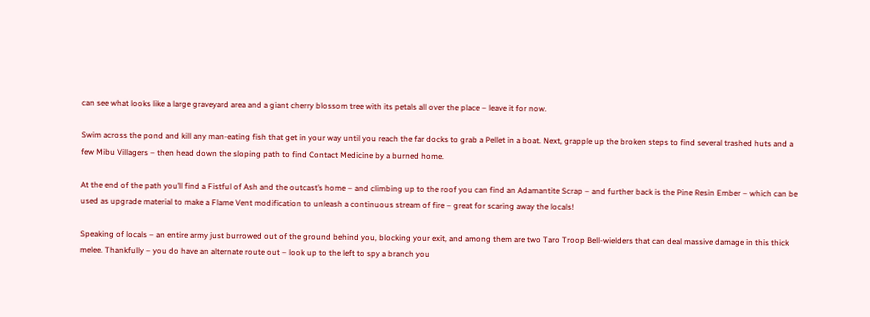can see what looks like a large graveyard area and a giant cherry blossom tree with its petals all over the place – leave it for now.

Swim across the pond and kill any man-eating fish that get in your way until you reach the far docks to grab a Pellet in a boat. Next, grapple up the broken steps to find several trashed huts and a few Mibu Villagers – then head down the sloping path to find Contact Medicine by a burned home.

At the end of the path you’ll find a Fistful of Ash and the outcast’s home – and climbing up to the roof you can find an Adamantite Scrap – and further back is the Pine Resin Ember – which can be used as upgrade material to make a Flame Vent modification to unleash a continuous stream of fire – great for scaring away the locals!

Speaking of locals – an entire army just burrowed out of the ground behind you, blocking your exit, and among them are two Taro Troop Bell-wielders that can deal massive damage in this thick melee. Thankfully – you do have an alternate route out – look up to the left to spy a branch you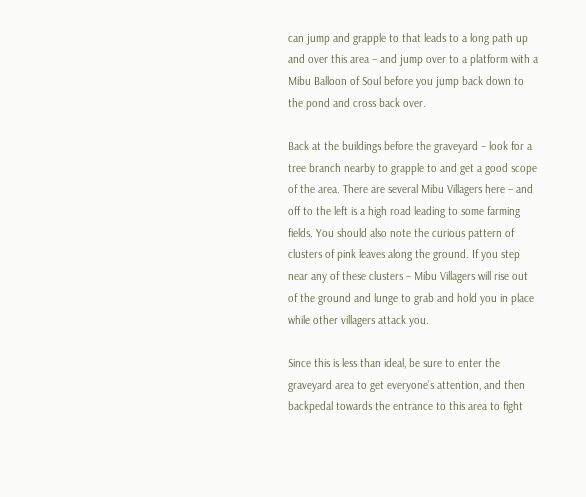can jump and grapple to that leads to a long path up and over this area – and jump over to a platform with a Mibu Balloon of Soul before you jump back down to the pond and cross back over.

Back at the buildings before the graveyard – look for a tree branch nearby to grapple to and get a good scope of the area. There are several Mibu Villagers here – and off to the left is a high road leading to some farming fields. You should also note the curious pattern of clusters of pink leaves along the ground. If you step near any of these clusters – Mibu Villagers will rise out of the ground and lunge to grab and hold you in place while other villagers attack you.

Since this is less than ideal, be sure to enter the graveyard area to get everyone’s attention, and then backpedal towards the entrance to this area to fight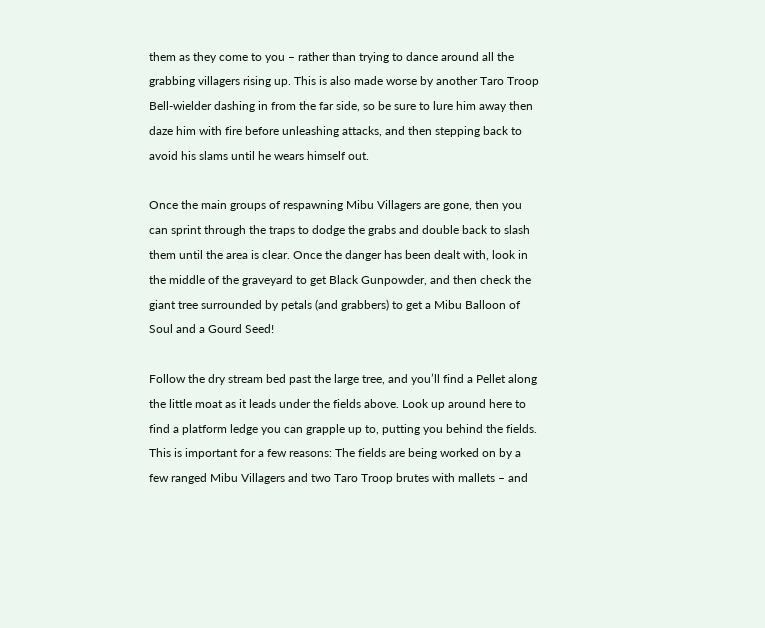them as they come to you – rather than trying to dance around all the grabbing villagers rising up. This is also made worse by another Taro Troop Bell-wielder dashing in from the far side, so be sure to lure him away then daze him with fire before unleashing attacks, and then stepping back to avoid his slams until he wears himself out.

Once the main groups of respawning Mibu Villagers are gone, then you can sprint through the traps to dodge the grabs and double back to slash them until the area is clear. Once the danger has been dealt with, look in the middle of the graveyard to get Black Gunpowder, and then check the giant tree surrounded by petals (and grabbers) to get a Mibu Balloon of Soul and a Gourd Seed!

Follow the dry stream bed past the large tree, and you’ll find a Pellet along the little moat as it leads under the fields above. Look up around here to find a platform ledge you can grapple up to, putting you behind the fields. This is important for a few reasons: The fields are being worked on by a few ranged Mibu Villagers and two Taro Troop brutes with mallets – and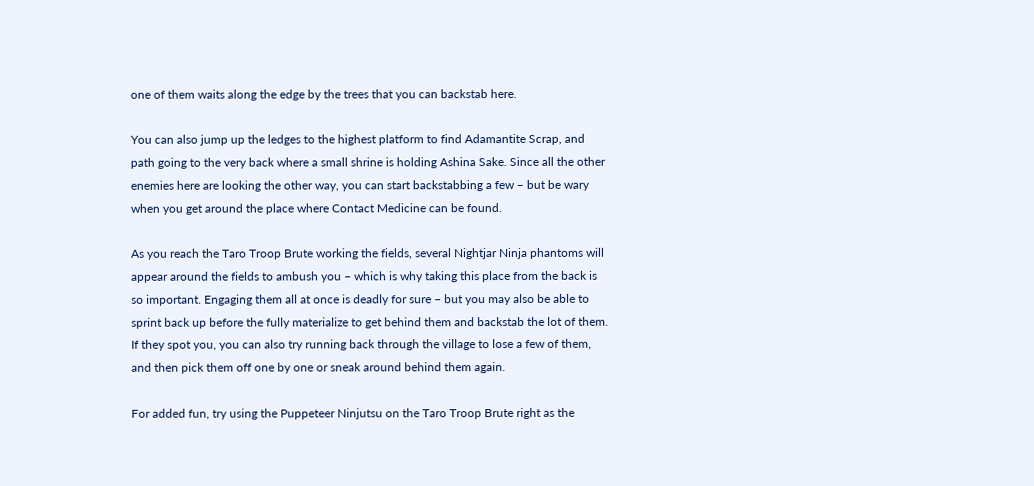one of them waits along the edge by the trees that you can backstab here.

You can also jump up the ledges to the highest platform to find Adamantite Scrap, and path going to the very back where a small shrine is holding Ashina Sake. Since all the other enemies here are looking the other way, you can start backstabbing a few – but be wary when you get around the place where Contact Medicine can be found.

As you reach the Taro Troop Brute working the fields, several Nightjar Ninja phantoms will appear around the fields to ambush you – which is why taking this place from the back is so important. Engaging them all at once is deadly for sure – but you may also be able to sprint back up before the fully materialize to get behind them and backstab the lot of them. If they spot you, you can also try running back through the village to lose a few of them, and then pick them off one by one or sneak around behind them again.

For added fun, try using the Puppeteer Ninjutsu on the Taro Troop Brute right as the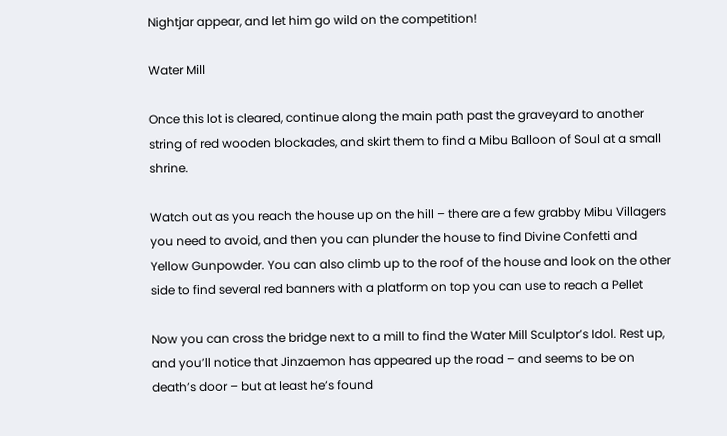Nightjar appear, and let him go wild on the competition!

Water Mill

Once this lot is cleared, continue along the main path past the graveyard to another string of red wooden blockades, and skirt them to find a Mibu Balloon of Soul at a small shrine.

Watch out as you reach the house up on the hill – there are a few grabby Mibu Villagers you need to avoid, and then you can plunder the house to find Divine Confetti and Yellow Gunpowder. You can also climb up to the roof of the house and look on the other side to find several red banners with a platform on top you can use to reach a Pellet

Now you can cross the bridge next to a mill to find the Water Mill Sculptor’s Idol. Rest up, and you’ll notice that Jinzaemon has appeared up the road – and seems to be on death’s door – but at least he’s found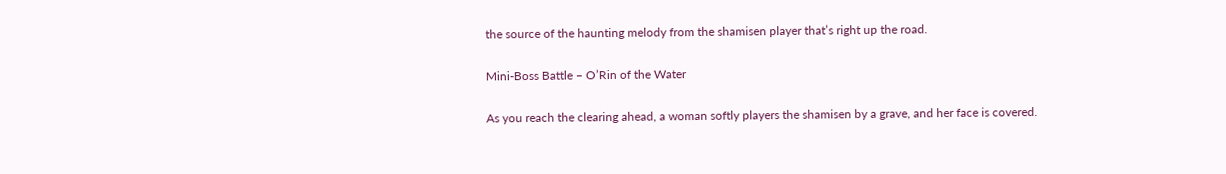the source of the haunting melody from the shamisen player that’s right up the road.

Mini-Boss Battle – O’Rin of the Water

As you reach the clearing ahead, a woman softly players the shamisen by a grave, and her face is covered.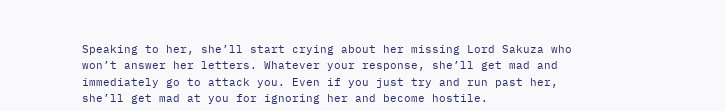Speaking to her, she’ll start crying about her missing Lord Sakuza who won’t answer her letters. Whatever your response, she’ll get mad and immediately go to attack you. Even if you just try and run past her, she’ll get mad at you for ignoring her and become hostile.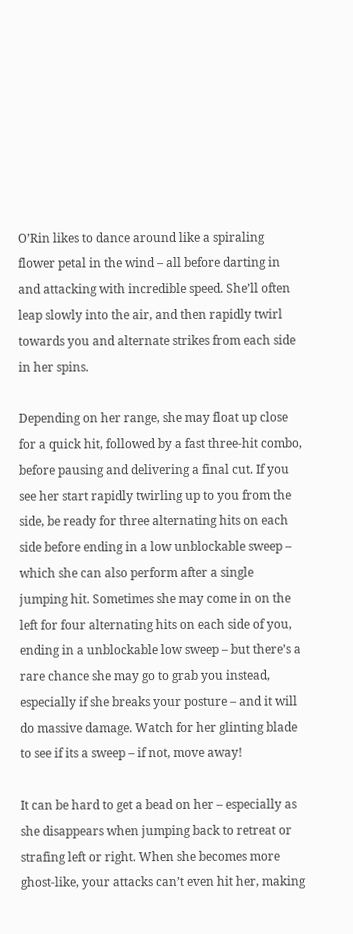O’Rin likes to dance around like a spiraling flower petal in the wind – all before darting in and attacking with incredible speed. She’ll often leap slowly into the air, and then rapidly twirl towards you and alternate strikes from each side in her spins.

Depending on her range, she may float up close for a quick hit, followed by a fast three-hit combo, before pausing and delivering a final cut. If you see her start rapidly twirling up to you from the side, be ready for three alternating hits on each side before ending in a low unblockable sweep – which she can also perform after a single jumping hit. Sometimes she may come in on the left for four alternating hits on each side of you, ending in a unblockable low sweep – but there’s a rare chance she may go to grab you instead, especially if she breaks your posture – and it will do massive damage. Watch for her glinting blade to see if its a sweep – if not, move away!

It can be hard to get a bead on her – especially as she disappears when jumping back to retreat or strafing left or right. When she becomes more ghost-like, your attacks can’t even hit her, making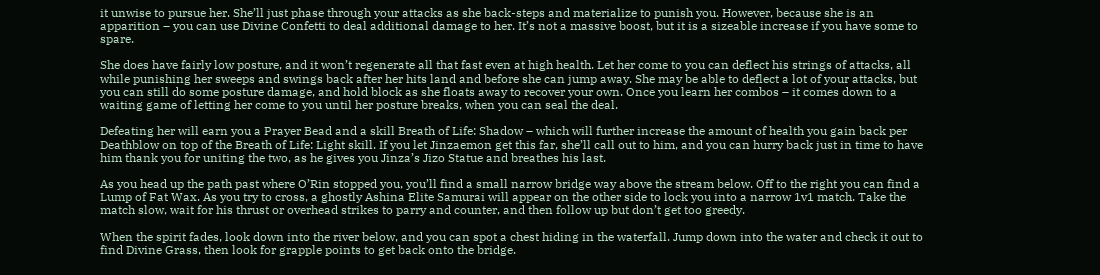it unwise to pursue her. She’ll just phase through your attacks as she back-steps and materialize to punish you. However, because she is an apparition – you can use Divine Confetti to deal additional damage to her. It’s not a massive boost, but it is a sizeable increase if you have some to spare.

She does have fairly low posture, and it won’t regenerate all that fast even at high health. Let her come to you can deflect his strings of attacks, all while punishing her sweeps and swings back after her hits land and before she can jump away. She may be able to deflect a lot of your attacks, but you can still do some posture damage, and hold block as she floats away to recover your own. Once you learn her combos – it comes down to a waiting game of letting her come to you until her posture breaks, when you can seal the deal.

Defeating her will earn you a Prayer Bead and a skill Breath of Life: Shadow – which will further increase the amount of health you gain back per Deathblow on top of the Breath of Life: Light skill. If you let Jinzaemon get this far, she’ll call out to him, and you can hurry back just in time to have him thank you for uniting the two, as he gives you Jinza’s Jizo Statue and breathes his last.

As you head up the path past where O’Rin stopped you, you’ll find a small narrow bridge way above the stream below. Off to the right you can find a Lump of Fat Wax. As you try to cross, a ghostly Ashina Elite Samurai will appear on the other side to lock you into a narrow 1v1 match. Take the match slow, wait for his thrust or overhead strikes to parry and counter, and then follow up but don’t get too greedy.

When the spirit fades, look down into the river below, and you can spot a chest hiding in the waterfall. Jump down into the water and check it out to find Divine Grass, then look for grapple points to get back onto the bridge.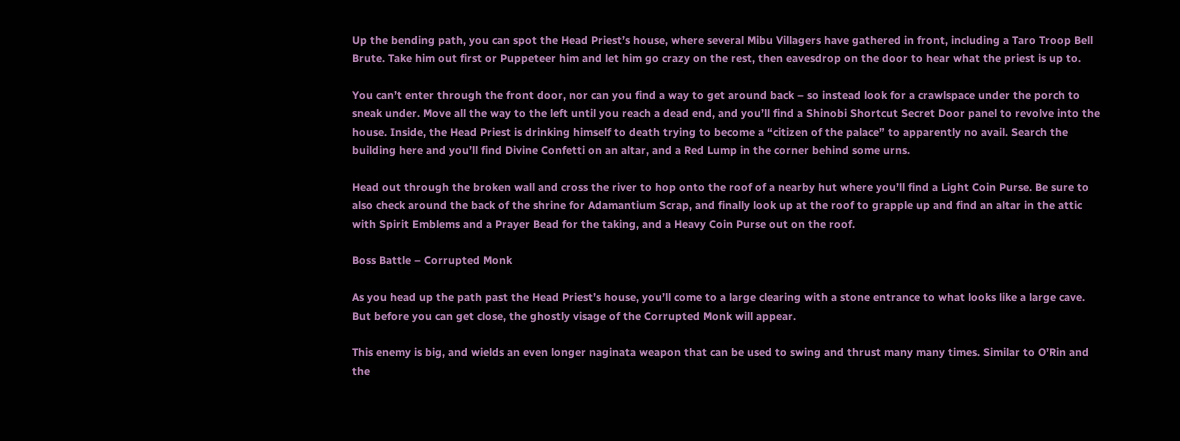Up the bending path, you can spot the Head Priest’s house, where several Mibu Villagers have gathered in front, including a Taro Troop Bell Brute. Take him out first or Puppeteer him and let him go crazy on the rest, then eavesdrop on the door to hear what the priest is up to.

You can’t enter through the front door, nor can you find a way to get around back – so instead look for a crawlspace under the porch to sneak under. Move all the way to the left until you reach a dead end, and you’ll find a Shinobi Shortcut Secret Door panel to revolve into the house. Inside, the Head Priest is drinking himself to death trying to become a “citizen of the palace” to apparently no avail. Search the building here and you’ll find Divine Confetti on an altar, and a Red Lump in the corner behind some urns.

Head out through the broken wall and cross the river to hop onto the roof of a nearby hut where you’ll find a Light Coin Purse. Be sure to also check around the back of the shrine for Adamantium Scrap, and finally look up at the roof to grapple up and find an altar in the attic with Spirit Emblems and a Prayer Bead for the taking, and a Heavy Coin Purse out on the roof.

Boss Battle – Corrupted Monk

As you head up the path past the Head Priest’s house, you’ll come to a large clearing with a stone entrance to what looks like a large cave. But before you can get close, the ghostly visage of the Corrupted Monk will appear.

This enemy is big, and wields an even longer naginata weapon that can be used to swing and thrust many many times. Similar to O’Rin and the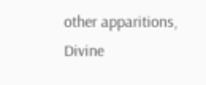other apparitions, Divine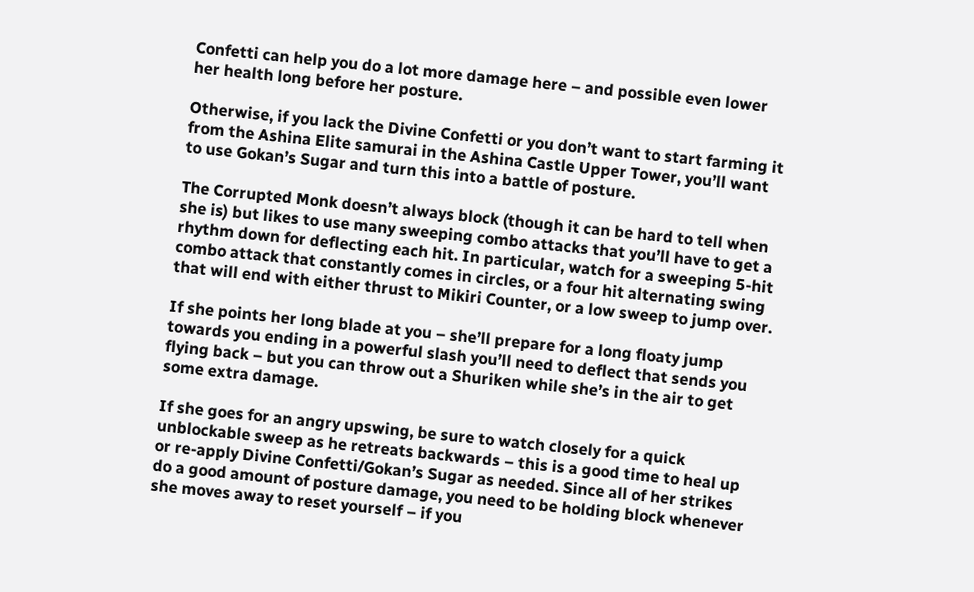Confetti can help you do a lot more damage here – and possible even lower her health long before her posture.

Otherwise, if you lack the Divine Confetti or you don’t want to start farming it from the Ashina Elite samurai in the Ashina Castle Upper Tower, you’ll want to use Gokan’s Sugar and turn this into a battle of posture.

The Corrupted Monk doesn’t always block (though it can be hard to tell when she is) but likes to use many sweeping combo attacks that you’ll have to get a rhythm down for deflecting each hit. In particular, watch for a sweeping 5-hit combo attack that constantly comes in circles, or a four hit alternating swing that will end with either thrust to Mikiri Counter, or a low sweep to jump over.

If she points her long blade at you – she’ll prepare for a long floaty jump towards you ending in a powerful slash you’ll need to deflect that sends you flying back – but you can throw out a Shuriken while she’s in the air to get some extra damage.

If she goes for an angry upswing, be sure to watch closely for a quick unblockable sweep as he retreats backwards – this is a good time to heal up or re-apply Divine Confetti/Gokan’s Sugar as needed. Since all of her strikes do a good amount of posture damage, you need to be holding block whenever she moves away to reset yourself – if you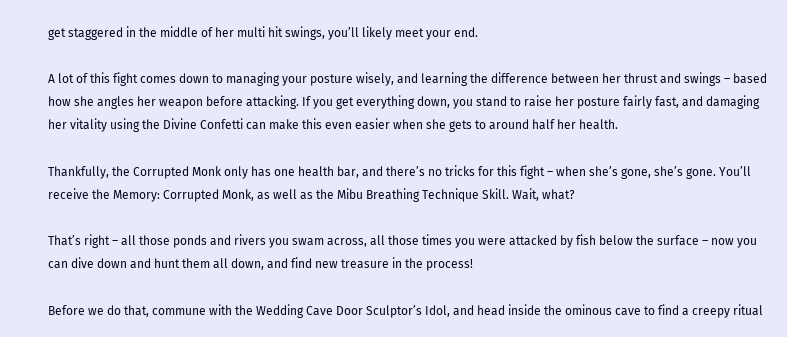get staggered in the middle of her multi hit swings, you’ll likely meet your end.

A lot of this fight comes down to managing your posture wisely, and learning the difference between her thrust and swings – based how she angles her weapon before attacking. If you get everything down, you stand to raise her posture fairly fast, and damaging her vitality using the Divine Confetti can make this even easier when she gets to around half her health.

Thankfully, the Corrupted Monk only has one health bar, and there’s no tricks for this fight – when she’s gone, she’s gone. You’ll receive the Memory: Corrupted Monk, as well as the Mibu Breathing Technique Skill. Wait, what?

That’s right – all those ponds and rivers you swam across, all those times you were attacked by fish below the surface – now you can dive down and hunt them all down, and find new treasure in the process!

Before we do that, commune with the Wedding Cave Door Sculptor’s Idol, and head inside the ominous cave to find a creepy ritual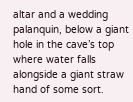altar and a wedding palanquin, below a giant hole in the cave’s top where water falls alongside a giant straw hand of some sort.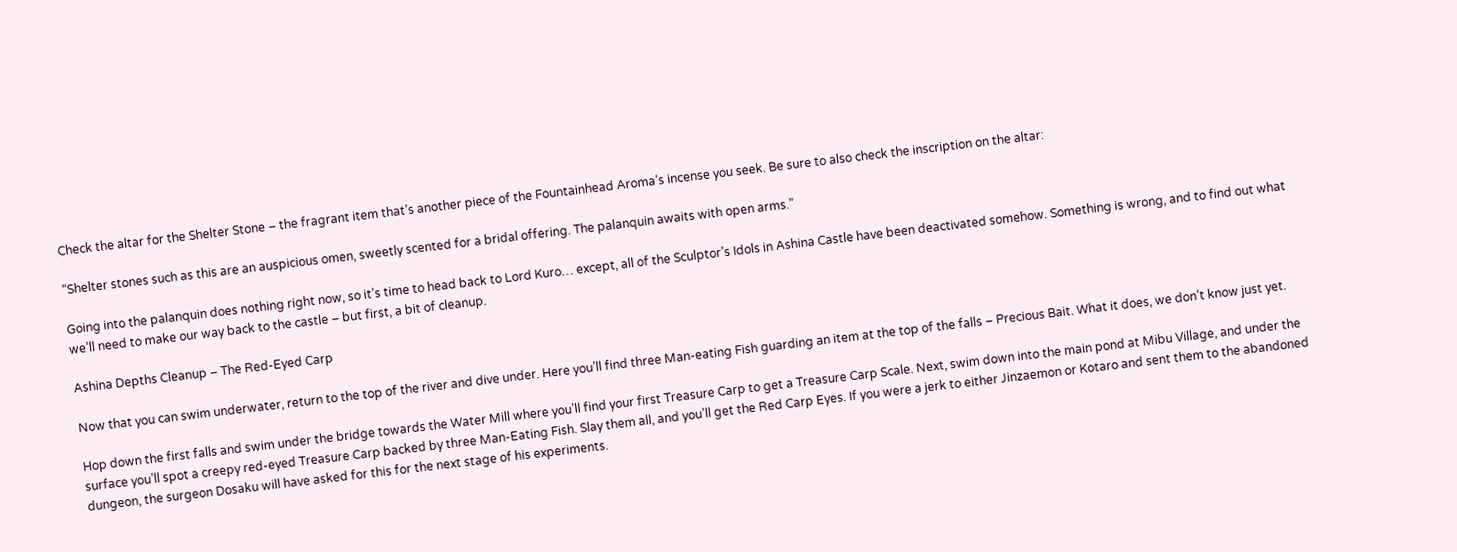Check the altar for the Shelter Stone – the fragrant item that’s another piece of the Fountainhead Aroma’s incense you seek. Be sure to also check the inscription on the altar:

“Shelter stones such as this are an auspicious omen, sweetly scented for a bridal offering. The palanquin awaits with open arms.”

Going into the palanquin does nothing right now, so it’s time to head back to Lord Kuro… except, all of the Sculptor’s Idols in Ashina Castle have been deactivated somehow. Something is wrong, and to find out what we’ll need to make our way back to the castle – but first, a bit of cleanup.

Ashina Depths Cleanup – The Red-Eyed Carp

Now that you can swim underwater, return to the top of the river and dive under. Here you’ll find three Man-eating Fish guarding an item at the top of the falls – Precious Bait. What it does, we don’t know just yet.

Hop down the first falls and swim under the bridge towards the Water Mill where you’ll find your first Treasure Carp to get a Treasure Carp Scale. Next, swim down into the main pond at Mibu Village, and under the surface you’ll spot a creepy red-eyed Treasure Carp backed by three Man-Eating Fish. Slay them all, and you’ll get the Red Carp Eyes. If you were a jerk to either Jinzaemon or Kotaro and sent them to the abandoned dungeon, the surgeon Dosaku will have asked for this for the next stage of his experiments.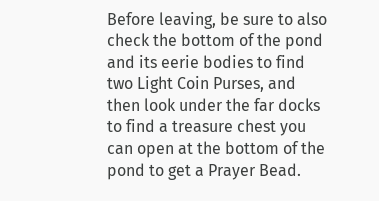Before leaving, be sure to also check the bottom of the pond and its eerie bodies to find two Light Coin Purses, and then look under the far docks to find a treasure chest you can open at the bottom of the pond to get a Prayer Bead.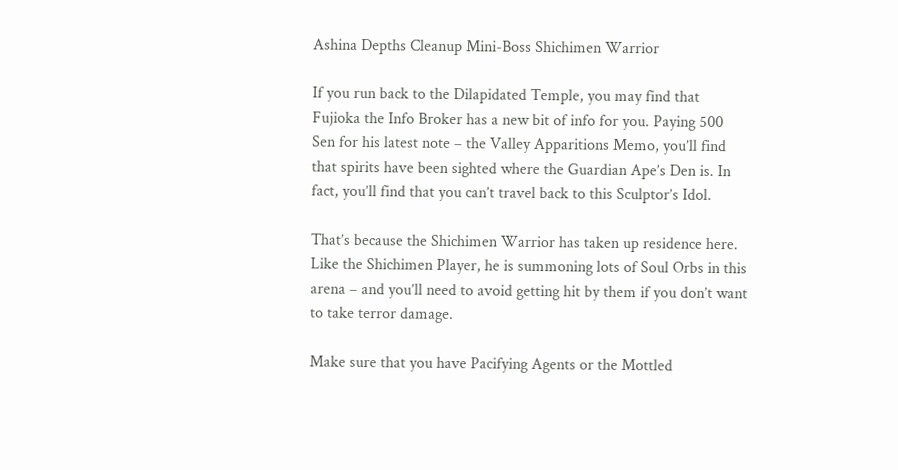Ashina Depths Cleanup Mini-Boss Shichimen Warrior

If you run back to the Dilapidated Temple, you may find that Fujioka the Info Broker has a new bit of info for you. Paying 500 Sen for his latest note – the Valley Apparitions Memo, you’ll find that spirits have been sighted where the Guardian Ape’s Den is. In fact, you’ll find that you can’t travel back to this Sculptor’s Idol.

That’s because the Shichimen Warrior has taken up residence here. Like the Shichimen Player, he is summoning lots of Soul Orbs in this arena – and you’ll need to avoid getting hit by them if you don’t want to take terror damage.

Make sure that you have Pacifying Agents or the Mottled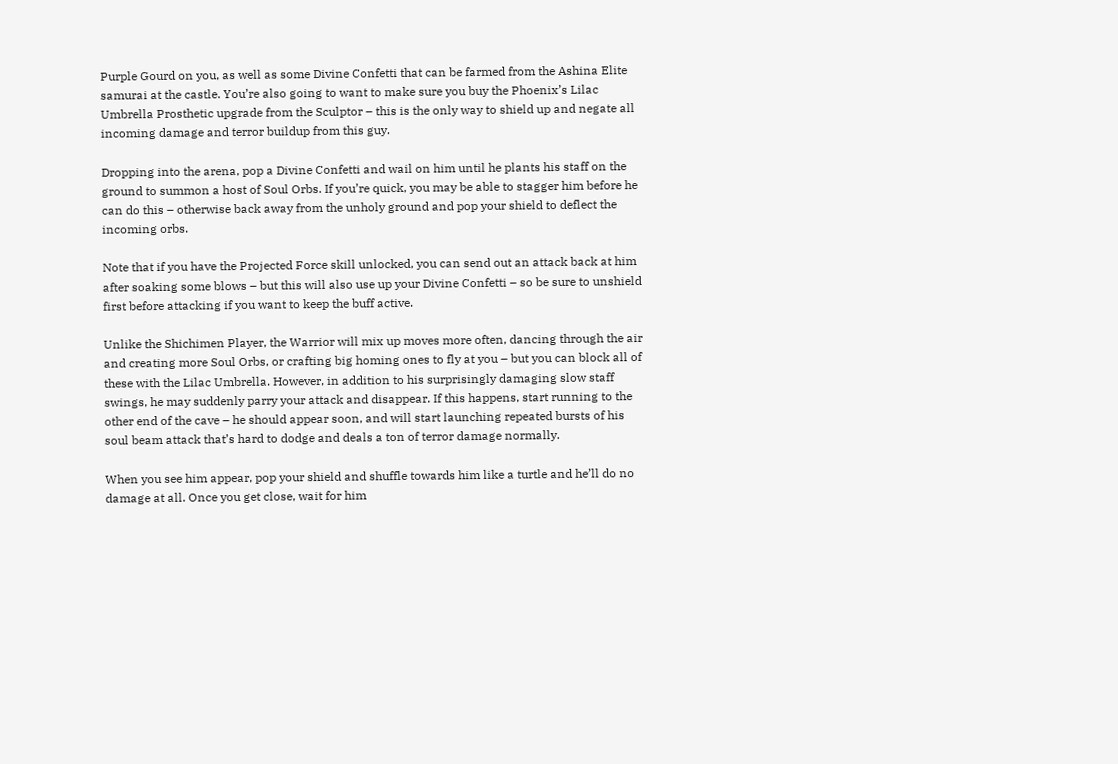Purple Gourd on you, as well as some Divine Confetti that can be farmed from the Ashina Elite samurai at the castle. You’re also going to want to make sure you buy the Phoenix’s Lilac Umbrella Prosthetic upgrade from the Sculptor – this is the only way to shield up and negate all incoming damage and terror buildup from this guy.

Dropping into the arena, pop a Divine Confetti and wail on him until he plants his staff on the ground to summon a host of Soul Orbs. If you’re quick, you may be able to stagger him before he can do this – otherwise back away from the unholy ground and pop your shield to deflect the incoming orbs.

Note that if you have the Projected Force skill unlocked, you can send out an attack back at him after soaking some blows – but this will also use up your Divine Confetti – so be sure to unshield first before attacking if you want to keep the buff active.

Unlike the Shichimen Player, the Warrior will mix up moves more often, dancing through the air and creating more Soul Orbs, or crafting big homing ones to fly at you – but you can block all of these with the Lilac Umbrella. However, in addition to his surprisingly damaging slow staff swings, he may suddenly parry your attack and disappear. If this happens, start running to the other end of the cave – he should appear soon, and will start launching repeated bursts of his soul beam attack that’s hard to dodge and deals a ton of terror damage normally.

When you see him appear, pop your shield and shuffle towards him like a turtle and he’ll do no damage at all. Once you get close, wait for him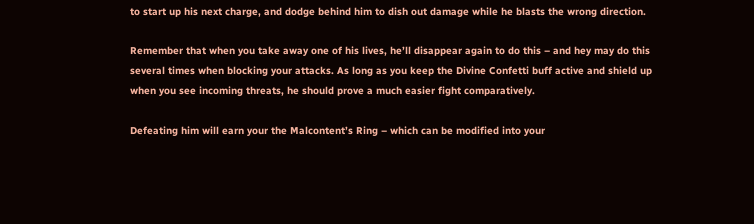to start up his next charge, and dodge behind him to dish out damage while he blasts the wrong direction.

Remember that when you take away one of his lives, he’ll disappear again to do this – and hey may do this several times when blocking your attacks. As long as you keep the Divine Confetti buff active and shield up when you see incoming threats, he should prove a much easier fight comparatively.

Defeating him will earn your the Malcontent’s Ring – which can be modified into your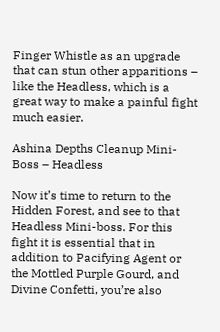Finger Whistle as an upgrade that can stun other apparitions – like the Headless, which is a great way to make a painful fight much easier.

Ashina Depths Cleanup Mini-Boss – Headless

Now it’s time to return to the Hidden Forest, and see to that Headless Mini-boss. For this fight it is essential that in addition to Pacifying Agent or the Mottled Purple Gourd, and Divine Confetti, you’re also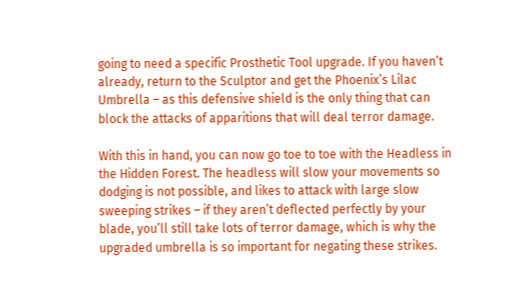going to need a specific Prosthetic Tool upgrade. If you haven’t already, return to the Sculptor and get the Phoenix’s Lilac Umbrella – as this defensive shield is the only thing that can block the attacks of apparitions that will deal terror damage.

With this in hand, you can now go toe to toe with the Headless in the Hidden Forest. The headless will slow your movements so dodging is not possible, and likes to attack with large slow sweeping strikes – if they aren’t deflected perfectly by your blade, you’ll still take lots of terror damage, which is why the upgraded umbrella is so important for negating these strikes.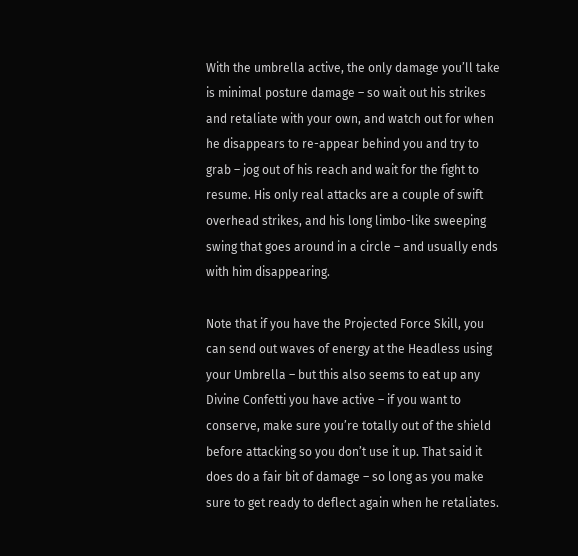With the umbrella active, the only damage you’ll take is minimal posture damage – so wait out his strikes and retaliate with your own, and watch out for when he disappears to re-appear behind you and try to grab – jog out of his reach and wait for the fight to resume. His only real attacks are a couple of swift overhead strikes, and his long limbo-like sweeping swing that goes around in a circle – and usually ends with him disappearing.

Note that if you have the Projected Force Skill, you can send out waves of energy at the Headless using your Umbrella – but this also seems to eat up any Divine Confetti you have active – if you want to conserve, make sure you’re totally out of the shield before attacking so you don’t use it up. That said it does do a fair bit of damage – so long as you make sure to get ready to deflect again when he retaliates.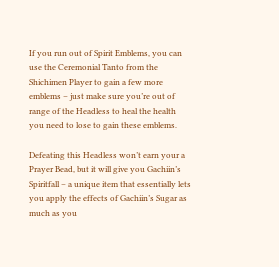If you run out of Spirit Emblems, you can use the Ceremonial Tanto from the Shichimen Player to gain a few more emblems – just make sure you’re out of range of the Headless to heal the health you need to lose to gain these emblems.

Defeating this Headless won’t earn your a Prayer Bead, but it will give you Gachiin’s Spiritfall – a unique item that essentially lets you apply the effects of Gachiin’s Sugar as much as you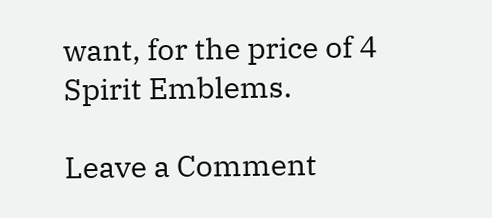want, for the price of 4 Spirit Emblems.

Leave a Comment